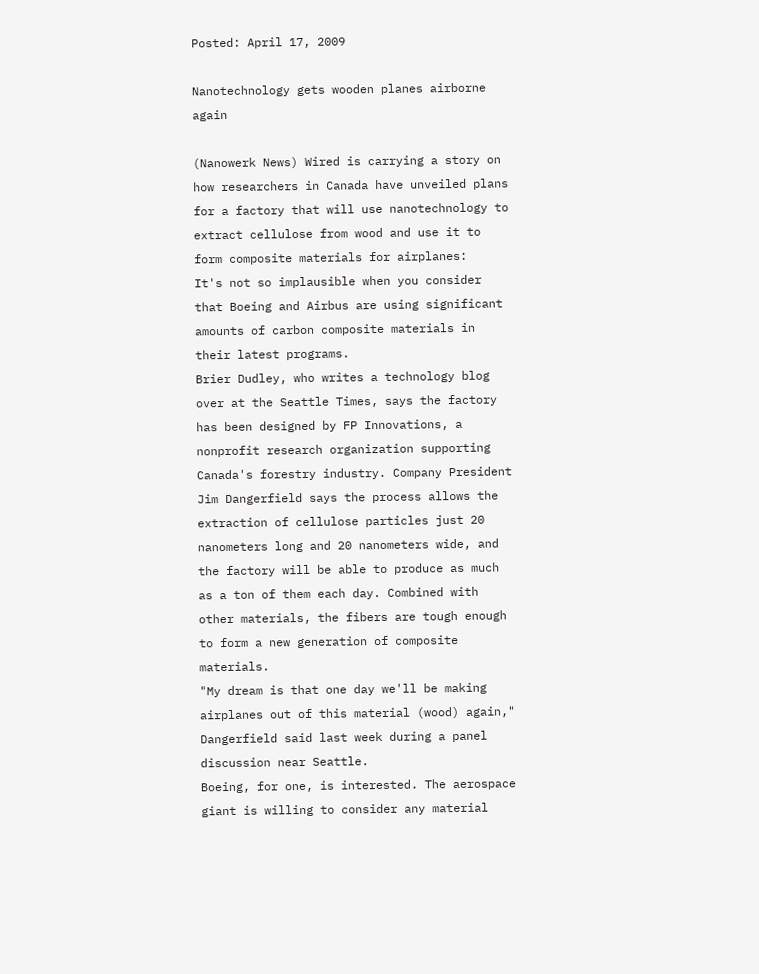Posted: April 17, 2009

Nanotechnology gets wooden planes airborne again

(Nanowerk News) Wired is carrying a story on how researchers in Canada have unveiled plans for a factory that will use nanotechnology to extract cellulose from wood and use it to form composite materials for airplanes:
It's not so implausible when you consider that Boeing and Airbus are using significant amounts of carbon composite materials in their latest programs.
Brier Dudley, who writes a technology blog over at the Seattle Times, says the factory has been designed by FP Innovations, a nonprofit research organization supporting Canada's forestry industry. Company President Jim Dangerfield says the process allows the extraction of cellulose particles just 20 nanometers long and 20 nanometers wide, and the factory will be able to produce as much as a ton of them each day. Combined with other materials, the fibers are tough enough to form a new generation of composite materials.
"My dream is that one day we'll be making airplanes out of this material (wood) again," Dangerfield said last week during a panel discussion near Seattle.
Boeing, for one, is interested. The aerospace giant is willing to consider any material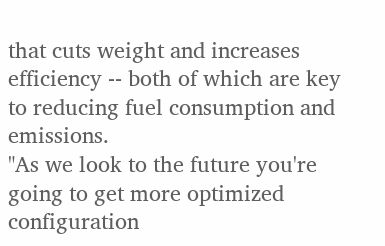that cuts weight and increases efficiency -- both of which are key to reducing fuel consumption and emissions.
"As we look to the future you're going to get more optimized configuration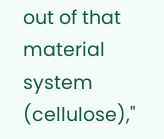out of that material system (cellulose),"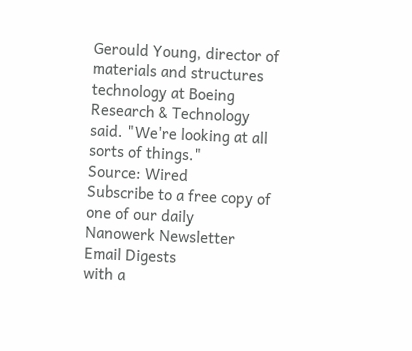Gerould Young, director of materials and structures technology at Boeing Research & Technology said. "We're looking at all sorts of things."
Source: Wired
Subscribe to a free copy of one of our daily
Nanowerk Newsletter Email Digests
with a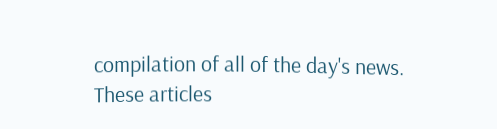compilation of all of the day's news.
These articles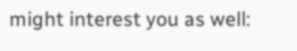might interest you as well: